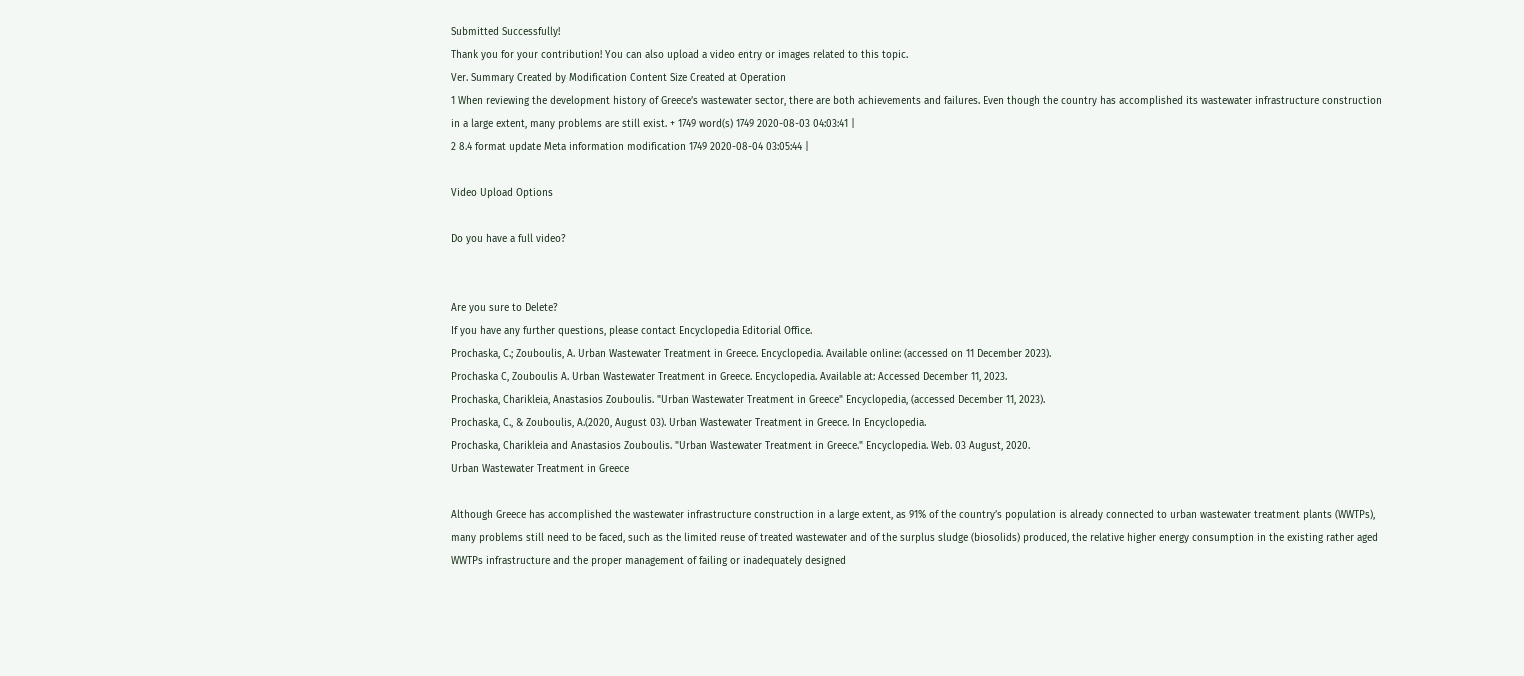Submitted Successfully!
Thank you for your contribution! You can also upload a video entry or images related to this topic.
Ver. Summary Created by Modification Content Size Created at Operation
1 When reviewing the development history of Greece’s wastewater sector, there are both achievements and failures. Even though the country has accomplished its wastewater infrastructure construction in a large extent, many problems are still exist. + 1749 word(s) 1749 2020-08-03 04:03:41 |
2 8.4 format update Meta information modification 1749 2020-08-04 03:05:44 |

Video Upload Options

Do you have a full video?


Are you sure to Delete?
If you have any further questions, please contact Encyclopedia Editorial Office.
Prochaska, C.; Zouboulis, A. Urban Wastewater Treatment in Greece. Encyclopedia. Available online: (accessed on 11 December 2023).
Prochaska C, Zouboulis A. Urban Wastewater Treatment in Greece. Encyclopedia. Available at: Accessed December 11, 2023.
Prochaska, Charikleia, Anastasios Zouboulis. "Urban Wastewater Treatment in Greece" Encyclopedia, (accessed December 11, 2023).
Prochaska, C., & Zouboulis, A.(2020, August 03). Urban Wastewater Treatment in Greece. In Encyclopedia.
Prochaska, Charikleia and Anastasios Zouboulis. "Urban Wastewater Treatment in Greece." Encyclopedia. Web. 03 August, 2020.
Urban Wastewater Treatment in Greece

Although Greece has accomplished the wastewater infrastructure construction in a large extent, as 91% of the country’s population is already connected to urban wastewater treatment plants (WWTPs), many problems still need to be faced, such as the limited reuse of treated wastewater and of the surplus sludge (biosolids) produced, the relative higher energy consumption in the existing rather aged WWTPs infrastructure and the proper management of failing or inadequately designed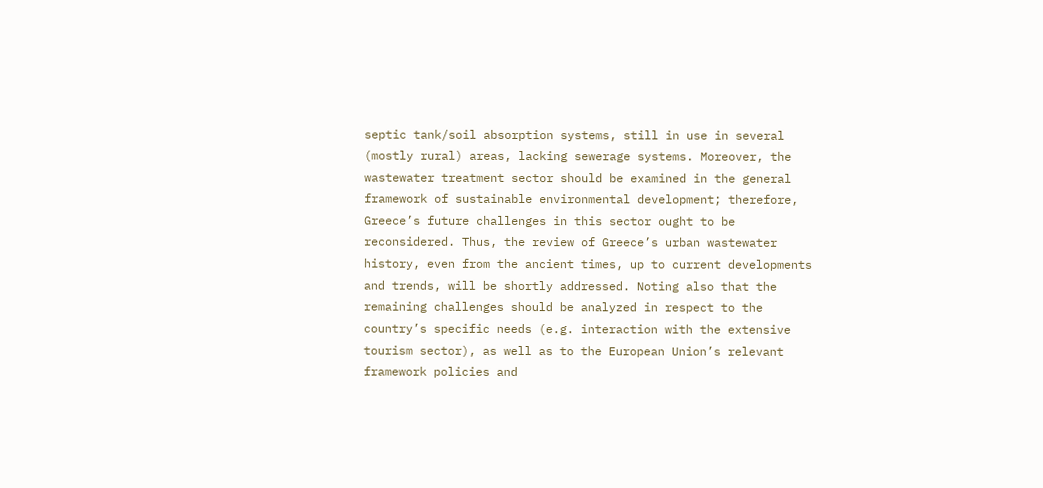septic tank/soil absorption systems, still in use in several (mostly rural) areas, lacking sewerage systems. Moreover, the wastewater treatment sector should be examined in the general framework of sustainable environmental development; therefore, Greece’s future challenges in this sector ought to be reconsidered. Thus, the review of Greece’s urban wastewater history, even from the ancient times, up to current developments and trends, will be shortly addressed. Noting also that the remaining challenges should be analyzed in respect to the country’s specific needs (e.g. interaction with the extensive tourism sector), as well as to the European Union’s relevant framework policies and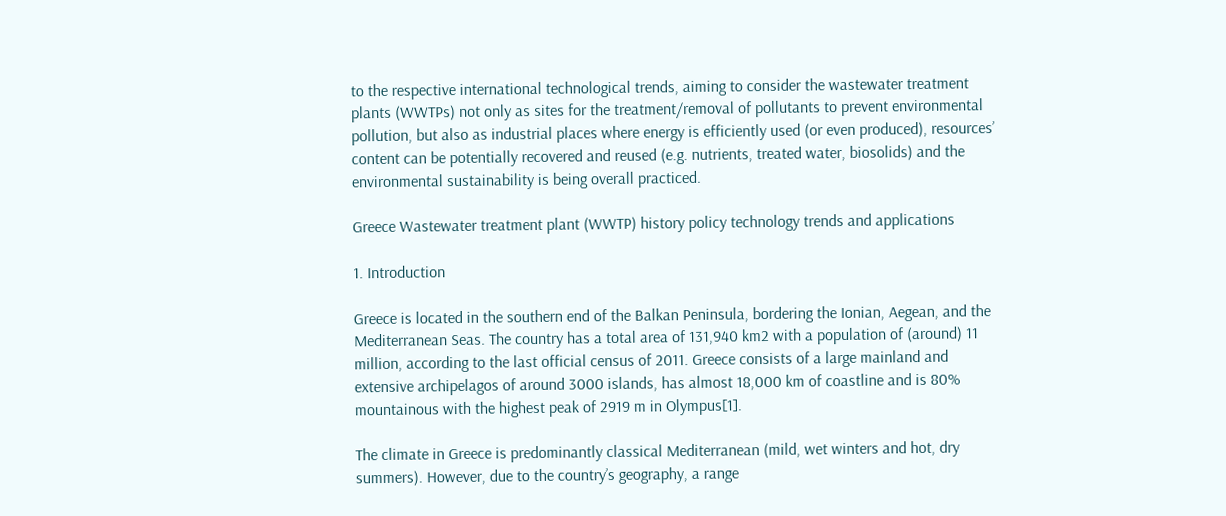to the respective international technological trends, aiming to consider the wastewater treatment plants (WWTPs) not only as sites for the treatment/removal of pollutants to prevent environmental pollution, but also as industrial places where energy is efficiently used (or even produced), resources’ content can be potentially recovered and reused (e.g. nutrients, treated water, biosolids) and the environmental sustainability is being overall practiced.

Greece Wastewater treatment plant (WWTP) history policy technology trends and applications

1. Introduction

Greece is located in the southern end of the Balkan Peninsula, bordering the Ionian, Aegean, and the Mediterranean Seas. The country has a total area of 131,940 km2 with a population of (around) 11 million, according to the last official census of 2011. Greece consists of a large mainland and extensive archipelagos of around 3000 islands, has almost 18,000 km of coastline and is 80% mountainous with the highest peak of 2919 m in Olympus[1].

The climate in Greece is predominantly classical Mediterranean (mild, wet winters and hot, dry summers). However, due to the country’s geography, a range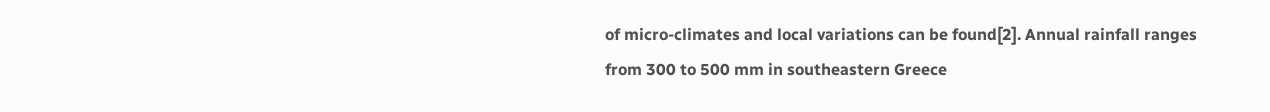of micro-climates and local variations can be found[2]. Annual rainfall ranges from 300 to 500 mm in southeastern Greece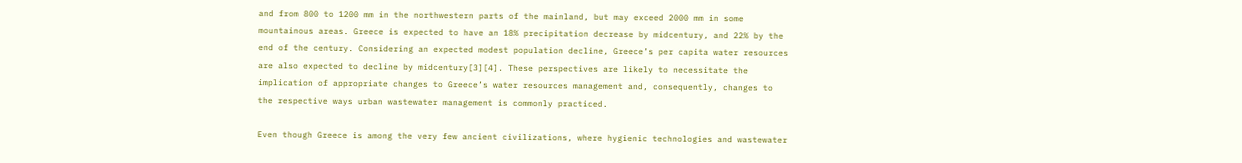and from 800 to 1200 mm in the northwestern parts of the mainland, but may exceed 2000 mm in some mountainous areas. Greece is expected to have an 18% precipitation decrease by midcentury, and 22% by the end of the century. Considering an expected modest population decline, Greece’s per capita water resources are also expected to decline by midcentury[3][4]. These perspectives are likely to necessitate the implication of appropriate changes to Greece’s water resources management and, consequently, changes to the respective ways urban wastewater management is commonly practiced.

Even though Greece is among the very few ancient civilizations, where hygienic technologies and wastewater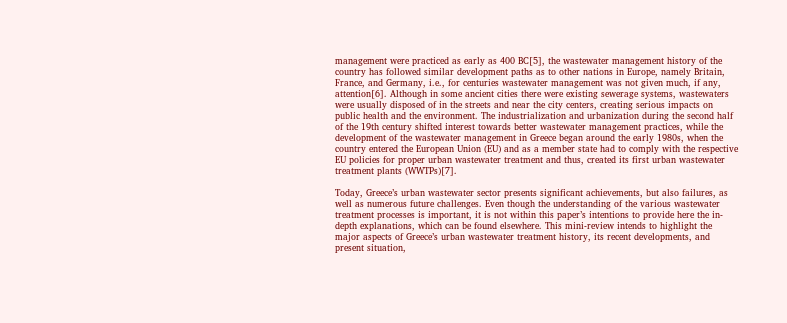management were practiced as early as 400 BC[5], the wastewater management history of the country has followed similar development paths as to other nations in Europe, namely Britain, France, and Germany, i.e., for centuries wastewater management was not given much, if any, attention[6]. Although in some ancient cities there were existing sewerage systems, wastewaters were usually disposed of in the streets and near the city centers, creating serious impacts on public health and the environment. The industrialization and urbanization during the second half of the 19th century shifted interest towards better wastewater management practices, while the development of the wastewater management in Greece began around the early 1980s, when the country entered the European Union (EU) and as a member state had to comply with the respective EU policies for proper urban wastewater treatment and thus, created its first urban wastewater treatment plants (WWTPs)[7].

Today, Greece’s urban wastewater sector presents significant achievements, but also failures, as well as numerous future challenges. Even though the understanding of the various wastewater treatment processes is important, it is not within this paper’s intentions to provide here the in-depth explanations, which can be found elsewhere. This mini-review intends to highlight the major aspects of Greece’s urban wastewater treatment history, its recent developments, and present situation,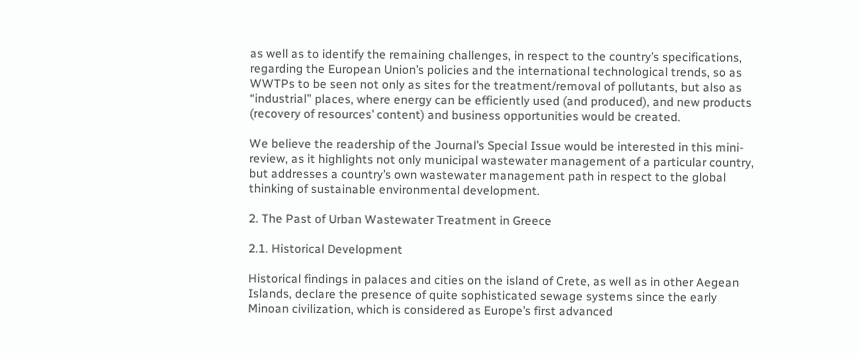as well as to identify the remaining challenges, in respect to the country’s specifications, regarding the European Union’s policies and the international technological trends, so as WWTPs to be seen not only as sites for the treatment/removal of pollutants, but also as “industrial” places, where energy can be efficiently used (and produced), and new products (recovery of resources’ content) and business opportunities would be created.

We believe the readership of the Journal’s Special Issue would be interested in this mini-review, as it highlights not only municipal wastewater management of a particular country, but addresses a country’s own wastewater management path in respect to the global thinking of sustainable environmental development.

2. The Past of Urban Wastewater Treatment in Greece

2.1. Historical Development

Historical findings in palaces and cities on the island of Crete, as well as in other Aegean Islands, declare the presence of quite sophisticated sewage systems since the early Minoan civilization, which is considered as Europe’s first advanced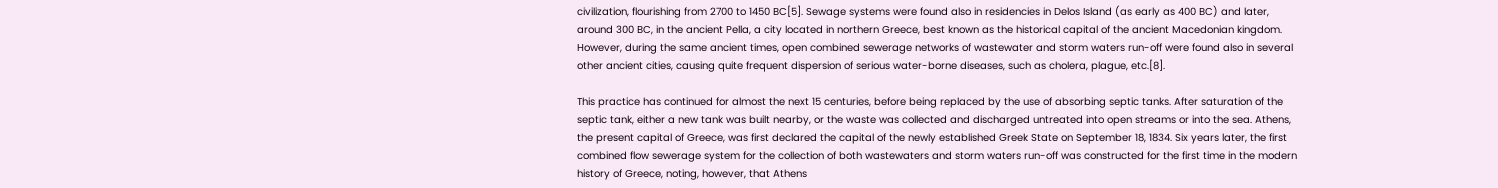civilization, flourishing from 2700 to 1450 BC[5]. Sewage systems were found also in residencies in Delos Island (as early as 400 BC) and later, around 300 BC, in the ancient Pella, a city located in northern Greece, best known as the historical capital of the ancient Macedonian kingdom. However, during the same ancient times, open combined sewerage networks of wastewater and storm waters run-off were found also in several other ancient cities, causing quite frequent dispersion of serious water-borne diseases, such as cholera, plague, etc.[8].

This practice has continued for almost the next 15 centuries, before being replaced by the use of absorbing septic tanks. After saturation of the septic tank, either a new tank was built nearby, or the waste was collected and discharged untreated into open streams or into the sea. Athens, the present capital of Greece, was first declared the capital of the newly established Greek State on September 18, 1834. Six years later, the first combined flow sewerage system for the collection of both wastewaters and storm waters run-off was constructed for the first time in the modern history of Greece, noting, however, that Athens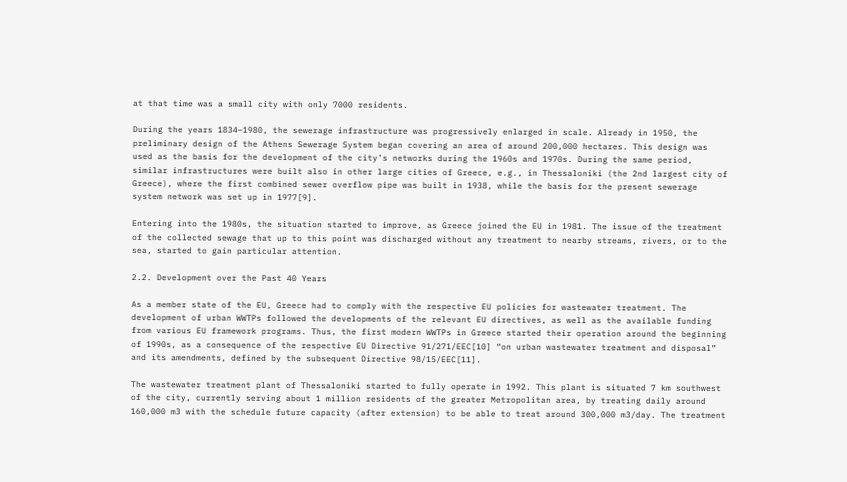at that time was a small city with only 7000 residents.

During the years 1834–1980, the sewerage infrastructure was progressively enlarged in scale. Already in 1950, the preliminary design of the Athens Sewerage System began covering an area of around 200,000 hectares. This design was used as the basis for the development of the city’s networks during the 1960s and 1970s. During the same period, similar infrastructures were built also in other large cities of Greece, e.g., in Thessaloniki (the 2nd largest city of Greece), where the first combined sewer overflow pipe was built in 1938, while the basis for the present sewerage system network was set up in 1977[9].

Entering into the 1980s, the situation started to improve, as Greece joined the EU in 1981. The issue of the treatment of the collected sewage that up to this point was discharged without any treatment to nearby streams, rivers, or to the sea, started to gain particular attention.

2.2. Development over the Past 40 Years

As a member state of the EU, Greece had to comply with the respective EU policies for wastewater treatment. The development of urban WWTPs followed the developments of the relevant EU directives, as well as the available funding from various EU framework programs. Thus, the first modern WWTPs in Greece started their operation around the beginning of 1990s, as a consequence of the respective EU Directive 91/271/EEC[10] “on urban wastewater treatment and disposal” and its amendments, defined by the subsequent Directive 98/15/EEC[11].

The wastewater treatment plant of Thessaloniki started to fully operate in 1992. This plant is situated 7 km southwest of the city, currently serving about 1 million residents of the greater Metropolitan area, by treating daily around 160,000 m3 with the schedule future capacity (after extension) to be able to treat around 300,000 m3/day. The treatment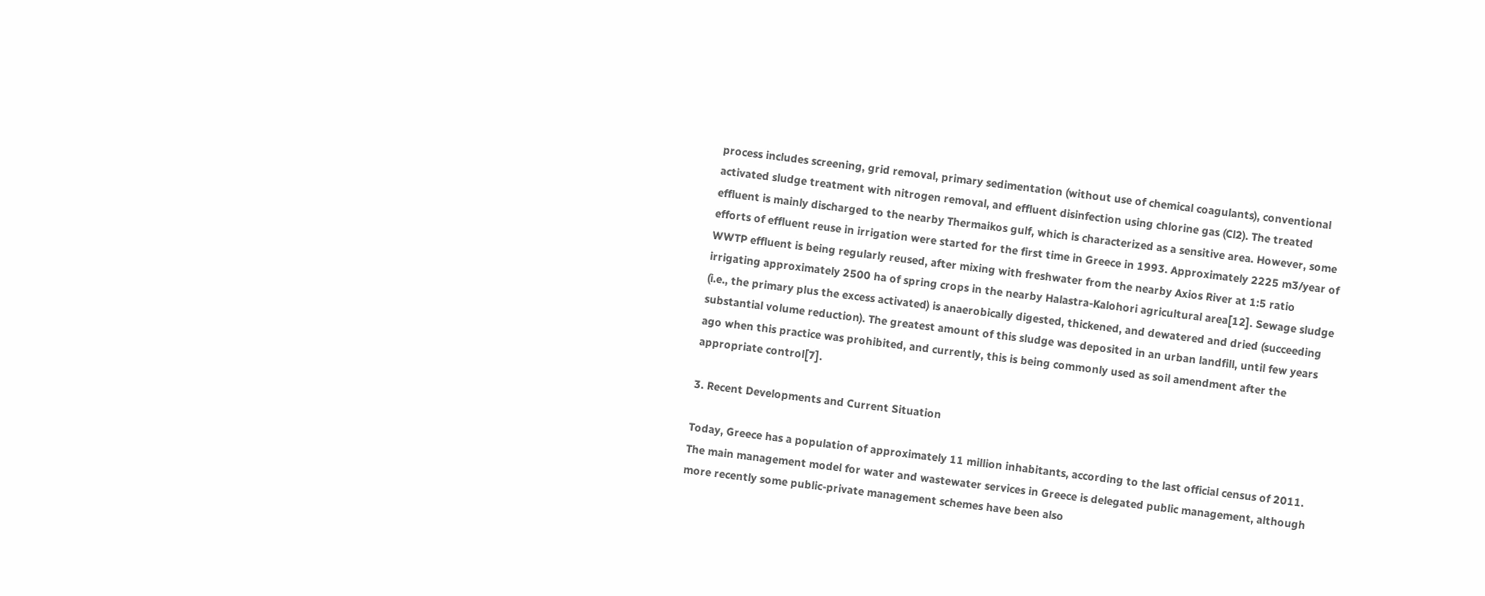process includes screening, grid removal, primary sedimentation (without use of chemical coagulants), conventional activated sludge treatment with nitrogen removal, and effluent disinfection using chlorine gas (Cl2). The treated effluent is mainly discharged to the nearby Thermaikos gulf, which is characterized as a sensitive area. However, some efforts of effluent reuse in irrigation were started for the first time in Greece in 1993. Approximately 2225 m3/year of WWTP effluent is being regularly reused, after mixing with freshwater from the nearby Axios River at 1:5 ratio irrigating approximately 2500 ha of spring crops in the nearby Halastra-Kalohori agricultural area[12]. Sewage sludge (i.e., the primary plus the excess activated) is anaerobically digested, thickened, and dewatered and dried (succeeding substantial volume reduction). The greatest amount of this sludge was deposited in an urban landfill, until few years ago when this practice was prohibited, and currently, this is being commonly used as soil amendment after the appropriate control[7].

3. Recent Developments and Current Situation

Today, Greece has a population of approximately 11 million inhabitants, according to the last official census of 2011. The main management model for water and wastewater services in Greece is delegated public management, although more recently some public-private management schemes have been also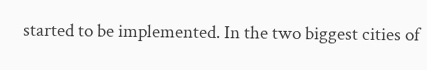started to be implemented. In the two biggest cities of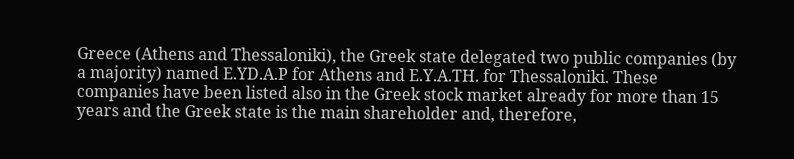Greece (Athens and Thessaloniki), the Greek state delegated two public companies (by a majority) named E.YD.A.P for Athens and E.Y.A.TH. for Thessaloniki. These companies have been listed also in the Greek stock market already for more than 15 years and the Greek state is the main shareholder and, therefore,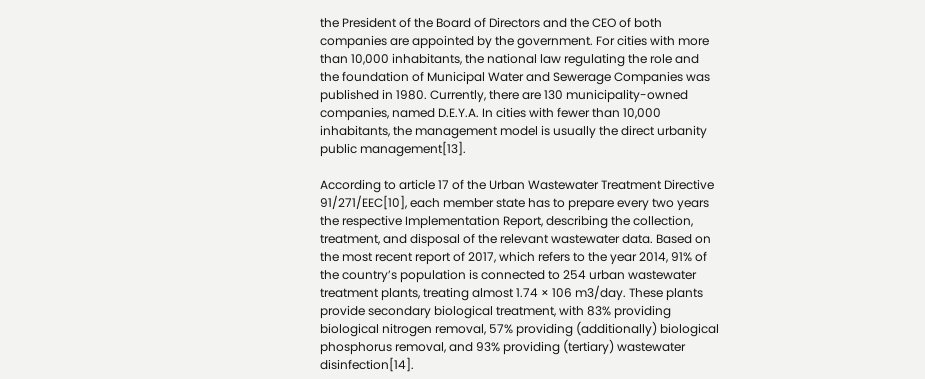the President of the Board of Directors and the CEO of both companies are appointed by the government. For cities with more than 10,000 inhabitants, the national law regulating the role and the foundation of Municipal Water and Sewerage Companies was published in 1980. Currently, there are 130 municipality-owned companies, named D.E.Y.A. In cities with fewer than 10,000 inhabitants, the management model is usually the direct urbanity public management[13].

According to article 17 of the Urban Wastewater Treatment Directive 91/271/EEC[10], each member state has to prepare every two years the respective Implementation Report, describing the collection, treatment, and disposal of the relevant wastewater data. Based on the most recent report of 2017, which refers to the year 2014, 91% of the country’s population is connected to 254 urban wastewater treatment plants, treating almost 1.74 × 106 m3/day. These plants provide secondary biological treatment, with 83% providing biological nitrogen removal, 57% providing (additionally) biological phosphorus removal, and 93% providing (tertiary) wastewater disinfection[14].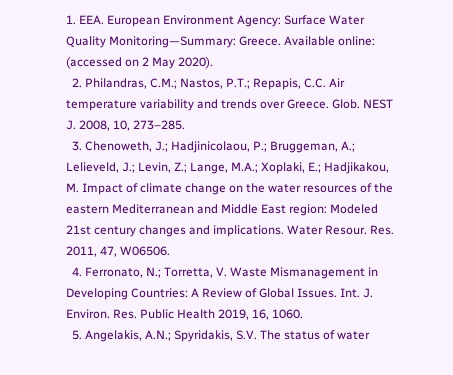1. EEA. European Environment Agency: Surface Water Quality Monitoring—Summary: Greece. Available online: (accessed on 2 May 2020).
  2. Philandras, C.M.; Nastos, P.T.; Repapis, C.C. Air temperature variability and trends over Greece. Glob. NEST J. 2008, 10, 273–285.
  3. Chenoweth, J.; Hadjinicolaou, P.; Bruggeman, A.; Lelieveld, J.; Levin, Z.; Lange, M.A.; Xoplaki, E.; Hadjikakou, M. Impact of climate change on the water resources of the eastern Mediterranean and Middle East region: Modeled 21st century changes and implications. Water Resour. Res. 2011, 47, W06506.
  4. Ferronato, N.; Torretta, V. Waste Mismanagement in Developing Countries: A Review of Global Issues. Int. J. Environ. Res. Public Health 2019, 16, 1060.
  5. Angelakis, A.N.; Spyridakis, S.V. The status of water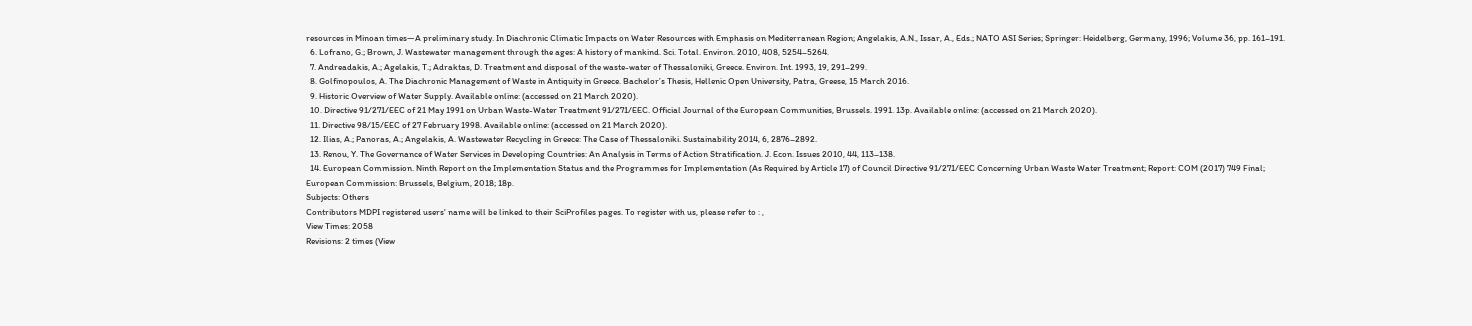resources in Minoan times—A preliminary study. In Diachronic Climatic Impacts on Water Resources with Emphasis on Mediterranean Region; Angelakis, A.N., Issar, A., Eds.; NATO ASI Series; Springer: Heidelberg, Germany, 1996; Volume 36, pp. 161–191.
  6. Lofrano, G.; Brown, J. Wastewater management through the ages: A history of mankind. Sci. Total. Environ. 2010, 408, 5254–5264.
  7. Andreadakis, A.; Agelakis, T.; Adraktas, D. Treatment and disposal of the waste-water of Thessaloniki, Greece. Environ. Int. 1993, 19, 291–299.
  8. Golfinopoulos, A. The Diachronic Management of Waste in Antiquity in Greece. Bachelor’s Thesis, Hellenic Open University, Patra, Greese, 15 March 2016.
  9. Historic Overview of Water Supply. Available online: (accessed on 21 March 2020).
  10. Directive 91/271/EEC of 21 May 1991 on Urban Waste-Water Treatment 91/271/EEC. Official Journal of the European Communities, Brussels. 1991. 13p. Available online: (accessed on 21 March 2020).
  11. Directive 98/15/EEC of 27 February 1998. Available online: (accessed on 21 March 2020).
  12. Ilias, A.; Panoras, A.; Angelakis, A. Wastewater Recycling in Greece: The Case of Thessaloniki. Sustainability 2014, 6, 2876–2892.
  13. Renou, Y. The Governance of Water Services in Developing Countries: An Analysis in Terms of Action Stratification. J. Econ. Issues 2010, 44, 113–138.
  14. European Commission. Ninth Report on the Implementation Status and the Programmes for Implementation (As Required by Article 17) of Council Directive 91/271/EEC Concerning Urban Waste Water Treatment; Report: COM (2017) 749 Final; European Commission: Brussels, Belgium, 2018; 18p.
Subjects: Others
Contributors MDPI registered users' name will be linked to their SciProfiles pages. To register with us, please refer to : ,
View Times: 2058
Revisions: 2 times (View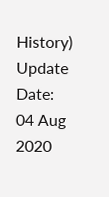History)
Update Date: 04 Aug 2020